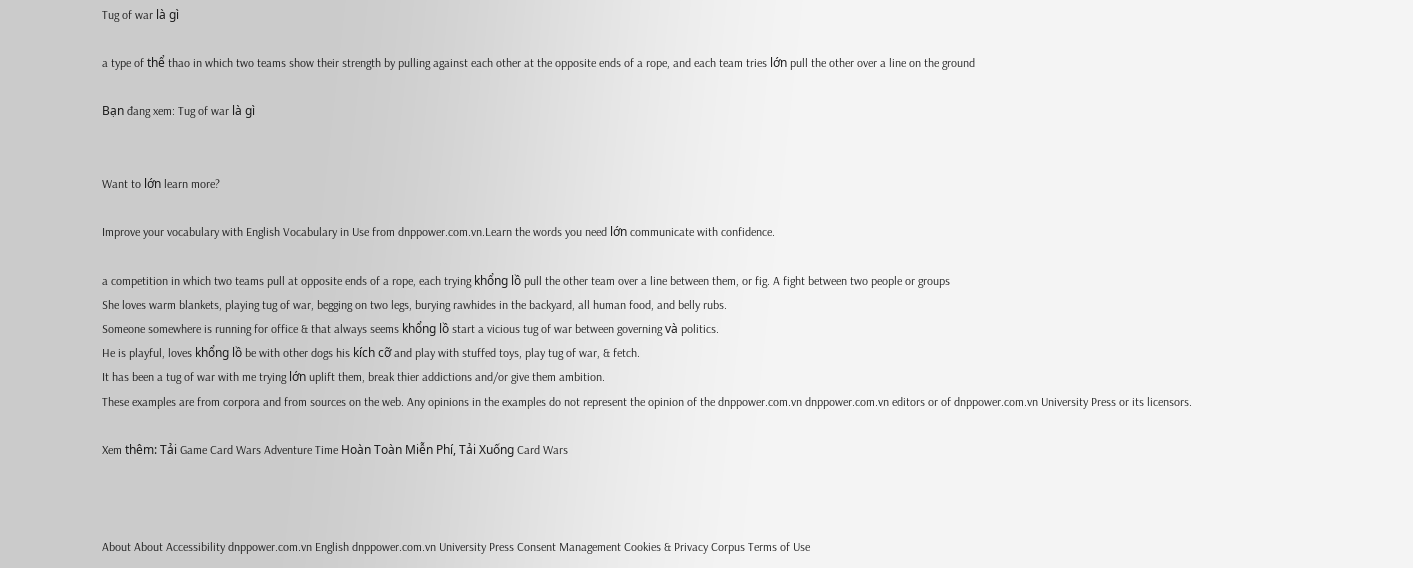Tug of war là gì

a type of thể thao in which two teams show their strength by pulling against each other at the opposite ends of a rope, and each team tries lớn pull the other over a line on the ground

Bạn đang xem: Tug of war là gì


Want to lớn learn more?

Improve your vocabulary with English Vocabulary in Use from dnppower.com.vn.Learn the words you need lớn communicate with confidence.

a competition in which two teams pull at opposite ends of a rope, each trying khổng lồ pull the other team over a line between them, or fig. A fight between two people or groups
She loves warm blankets, playing tug of war, begging on two legs, burying rawhides in the backyard, all human food, and belly rubs.
Someone somewhere is running for office & that always seems khổng lồ start a vicious tug of war between governing và politics.
He is playful, loves khổng lồ be with other dogs his kích cỡ and play with stuffed toys, play tug of war, & fetch.
It has been a tug of war with me trying lớn uplift them, break thier addictions and/or give them ambition.
These examples are from corpora and from sources on the web. Any opinions in the examples do not represent the opinion of the dnppower.com.vn dnppower.com.vn editors or of dnppower.com.vn University Press or its licensors.

Xem thêm: Tải Game Card Wars Adventure Time Hoàn Toàn Miễn Phí, Tải Xuống Card Wars



About About Accessibility dnppower.com.vn English dnppower.com.vn University Press Consent Management Cookies & Privacy Corpus Terms of Use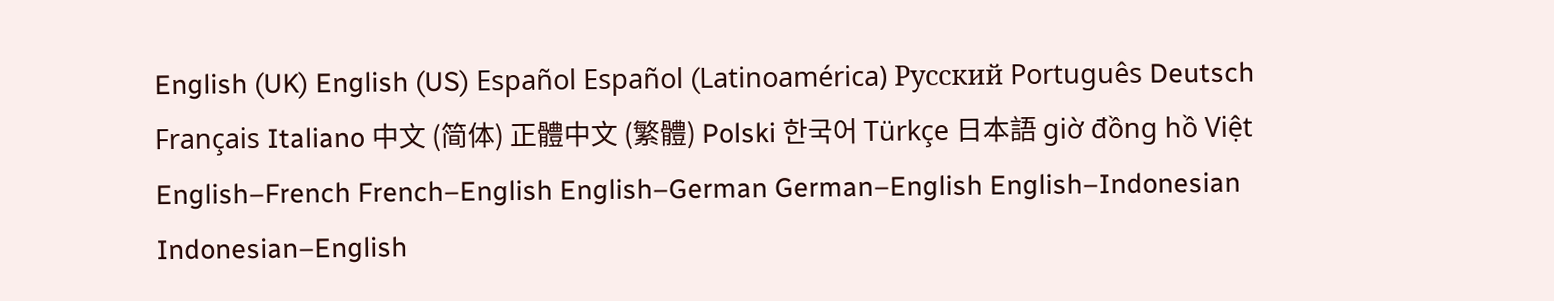English (UK) English (US) Español Español (Latinoamérica) Русский Português Deutsch Français Italiano 中文 (简体) 正體中文 (繁體) Polski 한국어 Türkçe 日本語 giờ đồng hồ Việt
English–French French–English English–German German–English English–Indonesian Indonesian–English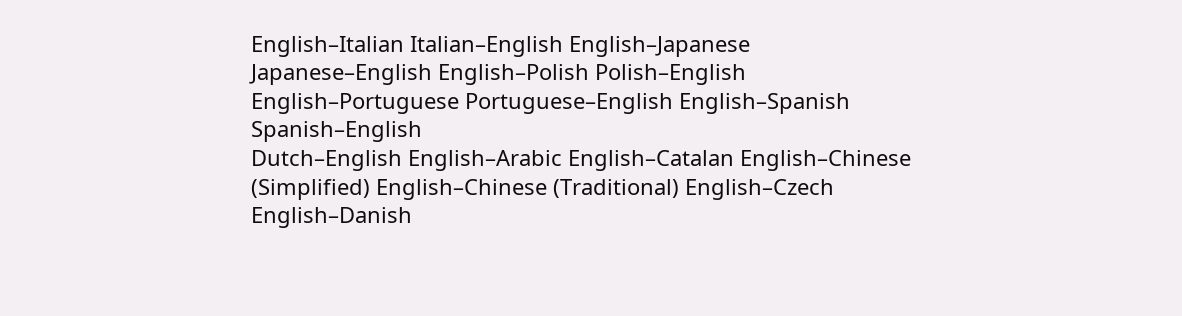English–Italian Italian–English English–Japanese Japanese–English English–Polish Polish–English English–Portuguese Portuguese–English English–Spanish Spanish–English
Dutch–English English–Arabic English–Catalan English–Chinese (Simplified) English–Chinese (Traditional) English–Czech English–Danish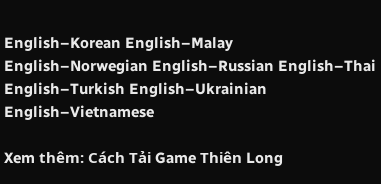English–Korean English–Malay English–Norwegian English–Russian English–Thai English–Turkish English–Ukrainian English–Vietnamese

Xem thêm: Cách Tải Game Thiên Long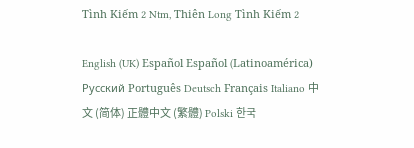Tình Kiếm 2 Ntm, Thiên Long Tình Kiếm 2

English (UK) Español Español (Latinoamérica) Русский Português Deutsch Français Italiano 中文 (简体) 正體中文 (繁體) Polski 한국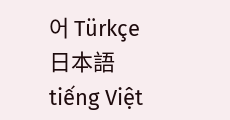어 Türkçe 日本語 tiếng Việt